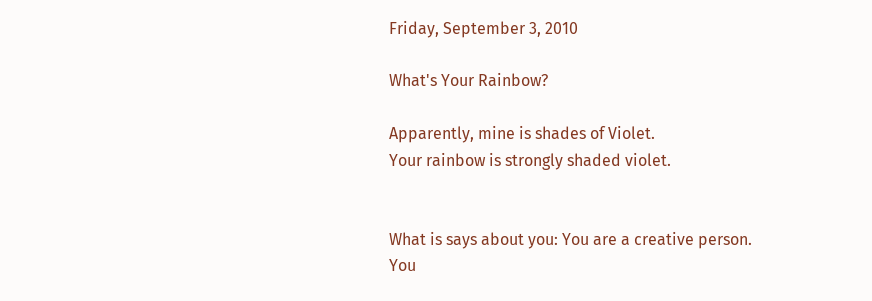Friday, September 3, 2010

What's Your Rainbow?

Apparently, mine is shades of Violet.
Your rainbow is strongly shaded violet.


What is says about you: You are a creative person. You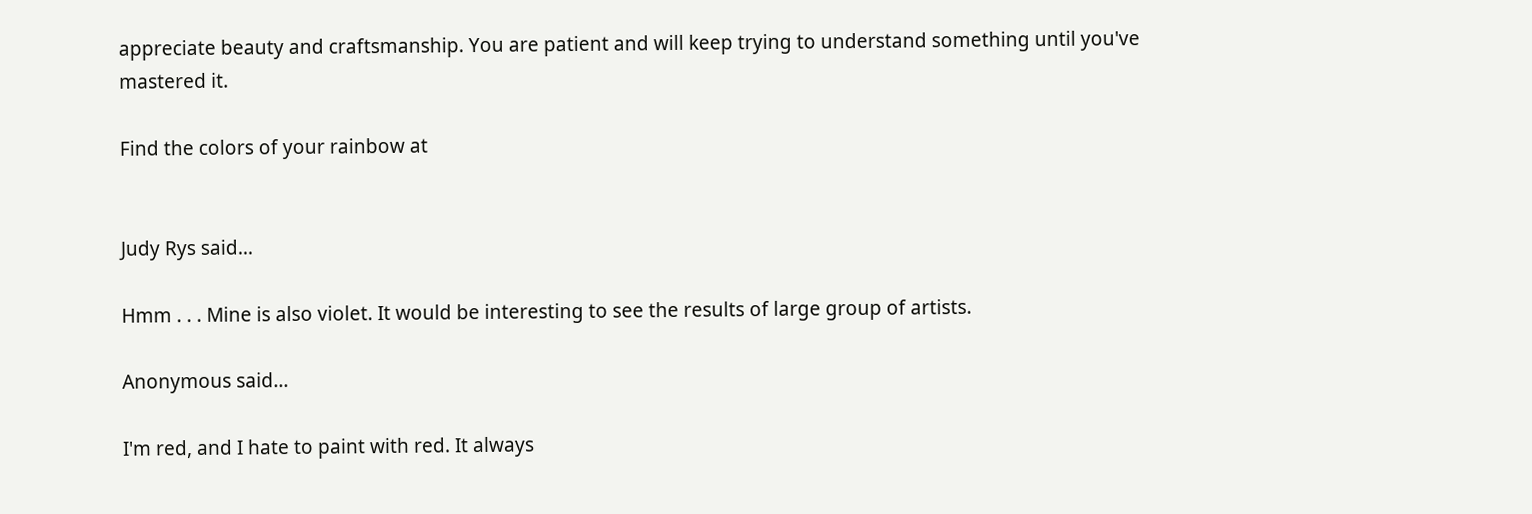appreciate beauty and craftsmanship. You are patient and will keep trying to understand something until you've mastered it.

Find the colors of your rainbow at


Judy Rys said...

Hmm . . . Mine is also violet. It would be interesting to see the results of large group of artists.

Anonymous said...

I'm red, and I hate to paint with red. It always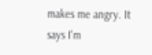makes me angry. It says I'm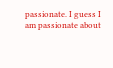passionate. I guess I am passionate about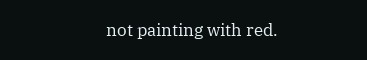not painting with red.